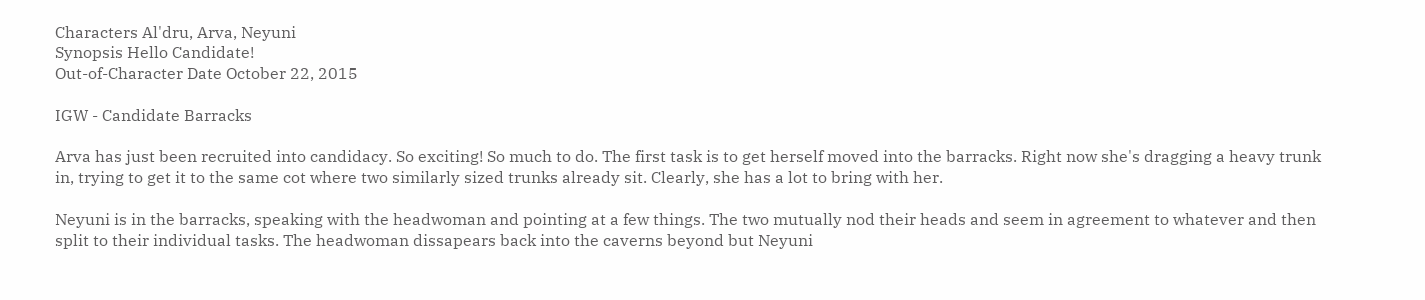Characters Al'dru, Arva, Neyuni
Synopsis Hello Candidate!
Out-of-Character Date October 22, 2015

IGW - Candidate Barracks

Arva has just been recruited into candidacy. So exciting! So much to do. The first task is to get herself moved into the barracks. Right now she's dragging a heavy trunk in, trying to get it to the same cot where two similarly sized trunks already sit. Clearly, she has a lot to bring with her.

Neyuni is in the barracks, speaking with the headwoman and pointing at a few things. The two mutually nod their heads and seem in agreement to whatever and then split to their individual tasks. The headwoman dissapears back into the caverns beyond but Neyuni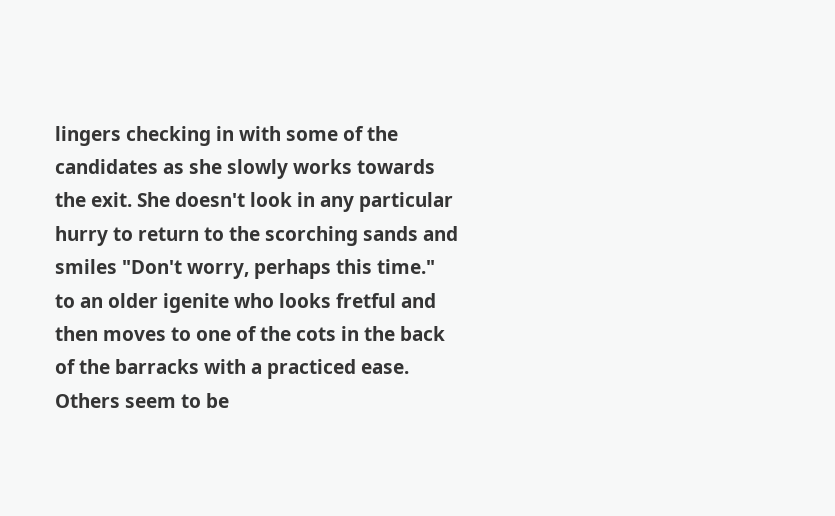lingers checking in with some of the candidates as she slowly works towards the exit. She doesn't look in any particular hurry to return to the scorching sands and smiles "Don't worry, perhaps this time." to an older igenite who looks fretful and then moves to one of the cots in the back of the barracks with a practiced ease. Others seem to be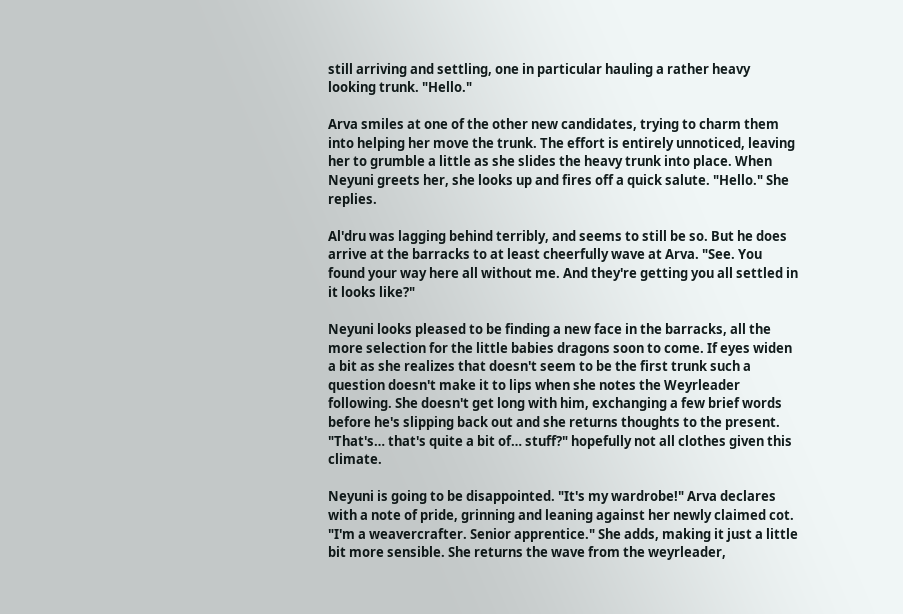still arriving and settling, one in particular hauling a rather heavy looking trunk. "Hello."

Arva smiles at one of the other new candidates, trying to charm them into helping her move the trunk. The effort is entirely unnoticed, leaving her to grumble a little as she slides the heavy trunk into place. When Neyuni greets her, she looks up and fires off a quick salute. "Hello." She replies.

Al'dru was lagging behind terribly, and seems to still be so. But he does arrive at the barracks to at least cheerfully wave at Arva. "See. You found your way here all without me. And they're getting you all settled in it looks like?"

Neyuni looks pleased to be finding a new face in the barracks, all the more selection for the little babies dragons soon to come. If eyes widen a bit as she realizes that doesn't seem to be the first trunk such a question doesn't make it to lips when she notes the Weyrleader following. She doesn't get long with him, exchanging a few brief words before he's slipping back out and she returns thoughts to the present. "That's… that's quite a bit of… stuff?" hopefully not all clothes given this climate.

Neyuni is going to be disappointed. "It's my wardrobe!" Arva declares with a note of pride, grinning and leaning against her newly claimed cot. "I'm a weavercrafter. Senior apprentice." She adds, making it just a little bit more sensible. She returns the wave from the weyrleader,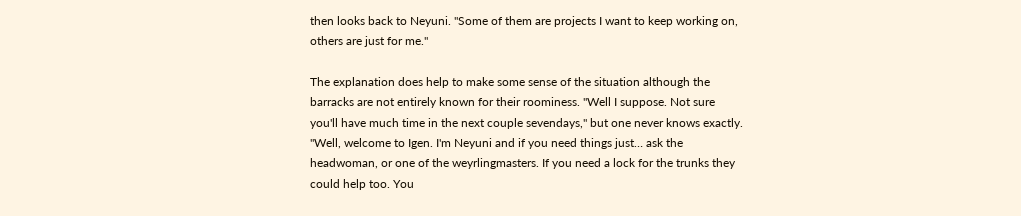then looks back to Neyuni. "Some of them are projects I want to keep working on, others are just for me."

The explanation does help to make some sense of the situation although the barracks are not entirely known for their roominess. "Well I suppose. Not sure you'll have much time in the next couple sevendays," but one never knows exactly. "Well, welcome to Igen. I'm Neyuni and if you need things just… ask the headwoman, or one of the weyrlingmasters. If you need a lock for the trunks they could help too. You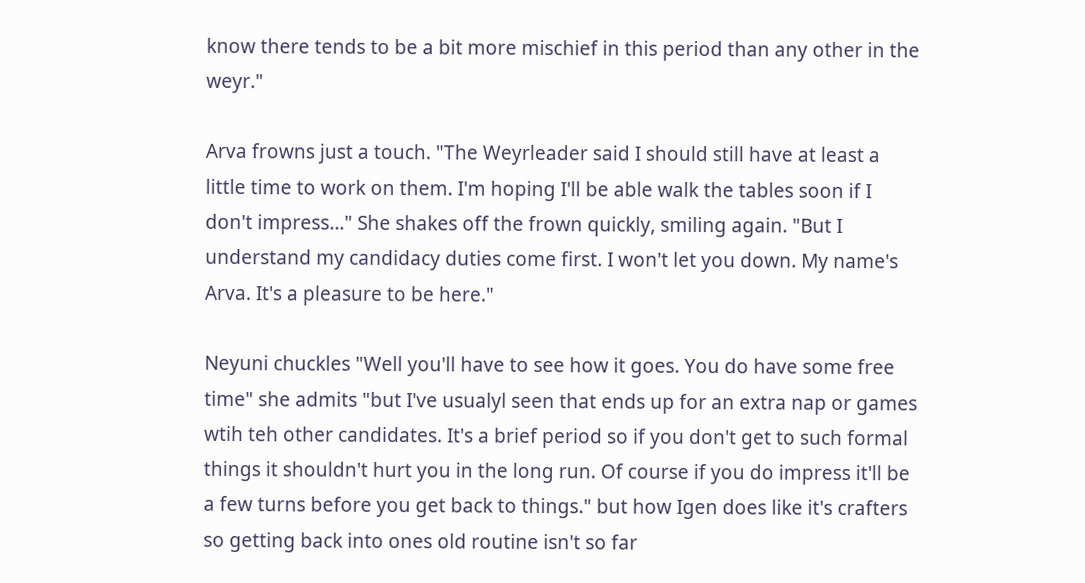know there tends to be a bit more mischief in this period than any other in the weyr."

Arva frowns just a touch. "The Weyrleader said I should still have at least a little time to work on them. I'm hoping I'll be able walk the tables soon if I don't impress…" She shakes off the frown quickly, smiling again. "But I understand my candidacy duties come first. I won't let you down. My name's Arva. It's a pleasure to be here."

Neyuni chuckles "Well you'll have to see how it goes. You do have some free time" she admits "but I've usualyl seen that ends up for an extra nap or games wtih teh other candidates. It's a brief period so if you don't get to such formal things it shouldn't hurt you in the long run. Of course if you do impress it'll be a few turns before you get back to things." but how Igen does like it's crafters so getting back into ones old routine isn't so far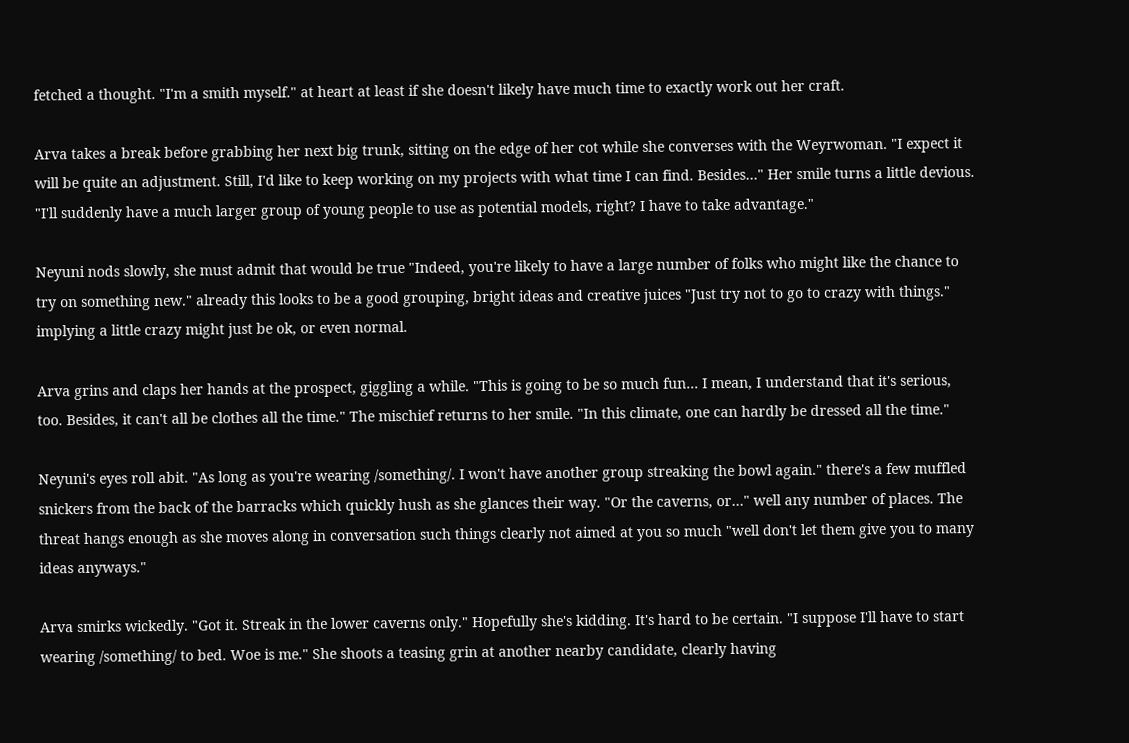fetched a thought. "I'm a smith myself." at heart at least if she doesn't likely have much time to exactly work out her craft.

Arva takes a break before grabbing her next big trunk, sitting on the edge of her cot while she converses with the Weyrwoman. "I expect it will be quite an adjustment. Still, I'd like to keep working on my projects with what time I can find. Besides…" Her smile turns a little devious. "I'll suddenly have a much larger group of young people to use as potential models, right? I have to take advantage."

Neyuni nods slowly, she must admit that would be true "Indeed, you're likely to have a large number of folks who might like the chance to try on something new." already this looks to be a good grouping, bright ideas and creative juices "Just try not to go to crazy with things." implying a little crazy might just be ok, or even normal.

Arva grins and claps her hands at the prospect, giggling a while. "This is going to be so much fun… I mean, I understand that it's serious, too. Besides, it can't all be clothes all the time." The mischief returns to her smile. "In this climate, one can hardly be dressed all the time."

Neyuni's eyes roll abit. "As long as you're wearing /something/. I won't have another group streaking the bowl again." there's a few muffled snickers from the back of the barracks which quickly hush as she glances their way. "Or the caverns, or…" well any number of places. The threat hangs enough as she moves along in conversation such things clearly not aimed at you so much "well don't let them give you to many ideas anyways."

Arva smirks wickedly. "Got it. Streak in the lower caverns only." Hopefully she's kidding. It's hard to be certain. "I suppose I'll have to start wearing /something/ to bed. Woe is me." She shoots a teasing grin at another nearby candidate, clearly having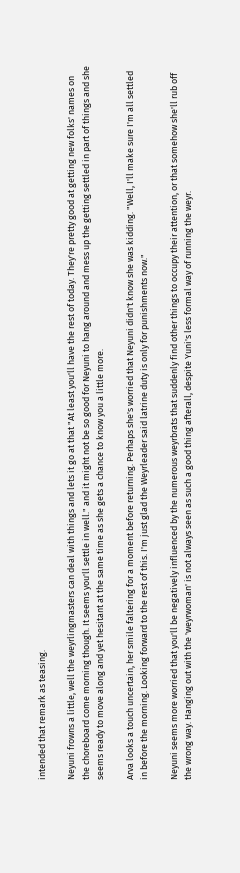intended that remark as teasing.

Neyuni frowns a little, well the weyrlingmasters can deal with things and lets it go at that "At least you'll have the rest of today. They're pretty good at getting new folks' names on the choreboard come morning though. It seems you'll settle in well." and it might not be so good for Neyuni to hang around and mess up the getting settled in part of things and she seems ready to move along and yet hesitant at the same time as she gets a chance to know you a little more.

Arva looks a touch uncertain, her smile faltering for a moment before returning. Perhaps she's worried that Neyuni didn't know she was kidding. "Well, I'll make sure I'm all settled in before the morning. Looking forward to the rest of this. I'm just glad the Weyrleader said latrine duty is only for punishments now."

Neyuni seems more worried that you'll be negatively influenced by the numerous weyrbrats that suddenly find other things to occupy their attention, or that somehow she'll rub off the wrong way. Hanging out with the 'weyrwoman' is not always seen as such a good thing afterall, despite Yuni's less formal way of running the weyr.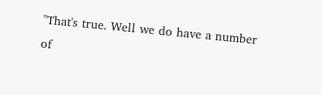"That's true. Well we do have a number of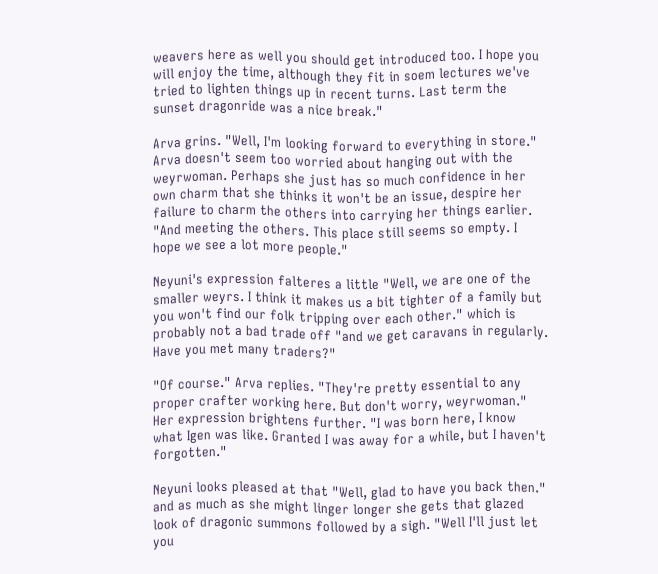weavers here as well you should get introduced too. I hope you will enjoy the time, although they fit in soem lectures we've tried to lighten things up in recent turns. Last term the sunset dragonride was a nice break."

Arva grins. "Well, I'm looking forward to everything in store." Arva doesn't seem too worried about hanging out with the weyrwoman. Perhaps she just has so much confidence in her own charm that she thinks it won't be an issue, despire her failure to charm the others into carrying her things earlier. "And meeting the others. This place still seems so empty. I hope we see a lot more people."

Neyuni's expression falteres a little "Well, we are one of the smaller weyrs. I think it makes us a bit tighter of a family but you won't find our folk tripping over each other." which is probably not a bad trade off "and we get caravans in regularly. Have you met many traders?"

"Of course." Arva replies. "They're pretty essential to any proper crafter working here. But don't worry, weyrwoman." Her expression brightens further. "I was born here, I know what Igen was like. Granted I was away for a while, but I haven't forgotten."

Neyuni looks pleased at that "Well, glad to have you back then." and as much as she might linger longer she gets that glazed look of dragonic summons followed by a sigh. "Well I'll just let you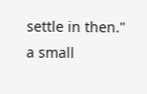settle in then." a small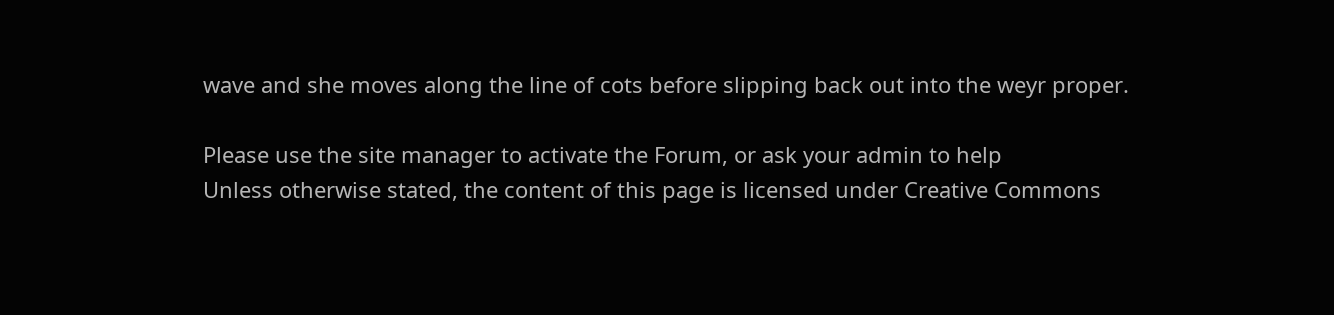wave and she moves along the line of cots before slipping back out into the weyr proper.

Please use the site manager to activate the Forum, or ask your admin to help
Unless otherwise stated, the content of this page is licensed under Creative Commons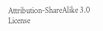Attribution-ShareAlike 3.0 License